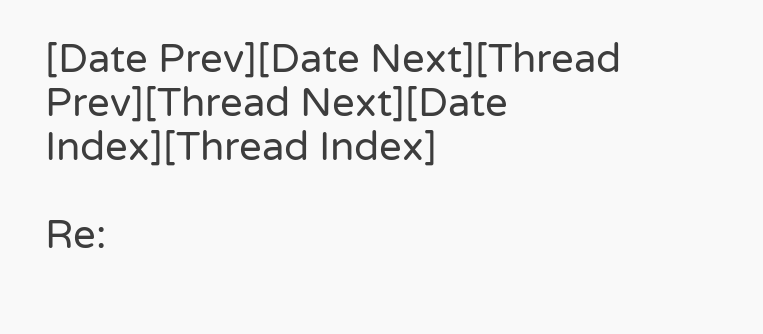[Date Prev][Date Next][Thread Prev][Thread Next][Date Index][Thread Index]

Re: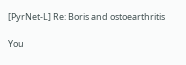[PyrNet-L] Re: Boris and ostoearthritis

You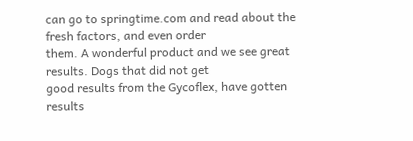can go to springtime.com and read about the fresh factors, and even order
them. A wonderful product and we see great results. Dogs that did not get
good results from the Gycoflex, have gotten results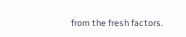from the fresh factors.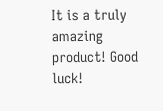It is a truly amazing product! Good luck!